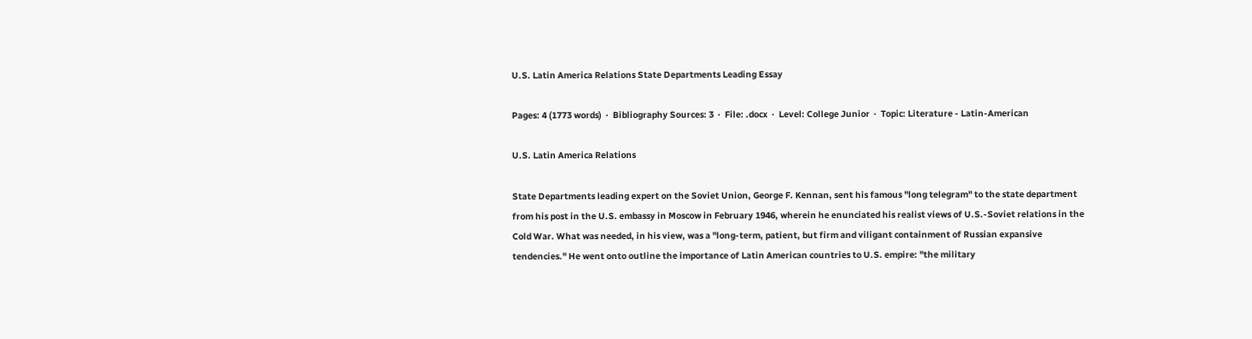U.S. Latin America Relations State Departments Leading Essay

Pages: 4 (1773 words)  ·  Bibliography Sources: 3  ·  File: .docx  ·  Level: College Junior  ·  Topic: Literature - Latin-American

U.S. Latin America Relations

State Departments leading expert on the Soviet Union, George F. Kennan, sent his famous "long telegram" to the state department from his post in the U.S. embassy in Moscow in February 1946, wherein he enunciated his realist views of U.S.-Soviet relations in the Cold War. What was needed, in his view, was a "long-term, patient, but firm and viligant containment of Russian expansive tendencies." He went onto outline the importance of Latin American countries to U.S. empire: "the military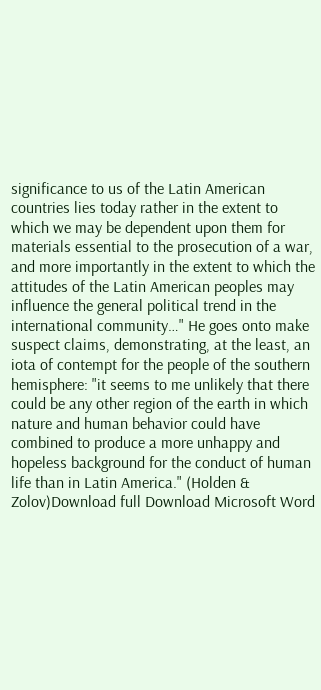significance to us of the Latin American countries lies today rather in the extent to which we may be dependent upon them for materials essential to the prosecution of a war, and more importantly in the extent to which the attitudes of the Latin American peoples may influence the general political trend in the international community…" He goes onto make suspect claims, demonstrating, at the least, an iota of contempt for the people of the southern hemisphere: "it seems to me unlikely that there could be any other region of the earth in which nature and human behavior could have combined to produce a more unhappy and hopeless background for the conduct of human life than in Latin America." (Holden & Zolov)Download full Download Microsoft Word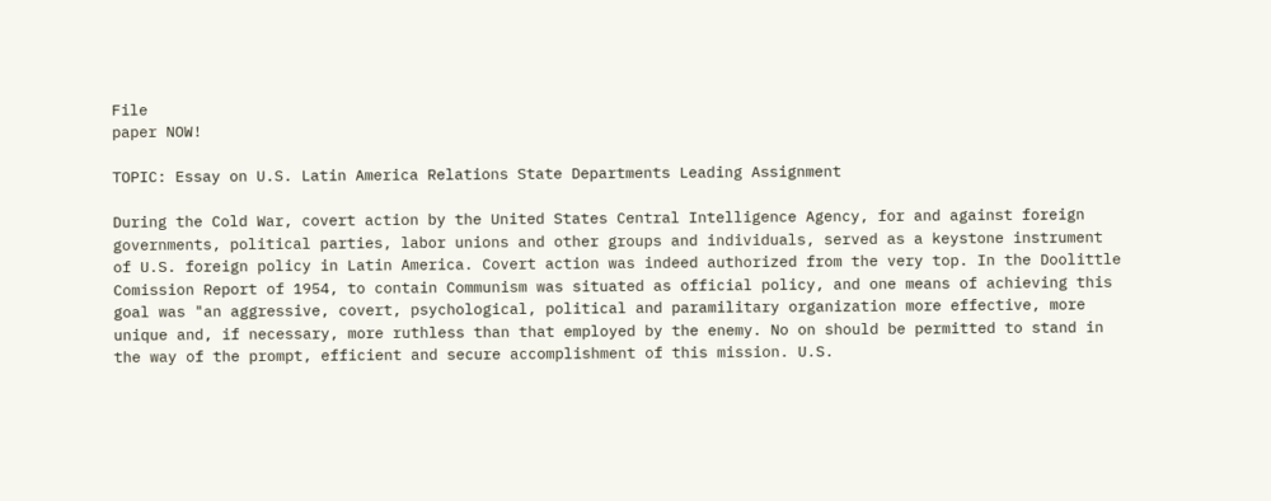File
paper NOW!

TOPIC: Essay on U.S. Latin America Relations State Departments Leading Assignment

During the Cold War, covert action by the United States Central Intelligence Agency, for and against foreign governments, political parties, labor unions and other groups and individuals, served as a keystone instrument of U.S. foreign policy in Latin America. Covert action was indeed authorized from the very top. In the Doolittle Comission Report of 1954, to contain Communism was situated as official policy, and one means of achieving this goal was "an aggressive, covert, psychological, political and paramilitary organization more effective, more unique and, if necessary, more ruthless than that employed by the enemy. No on should be permitted to stand in the way of the prompt, efficient and secure accomplishment of this mission. U.S.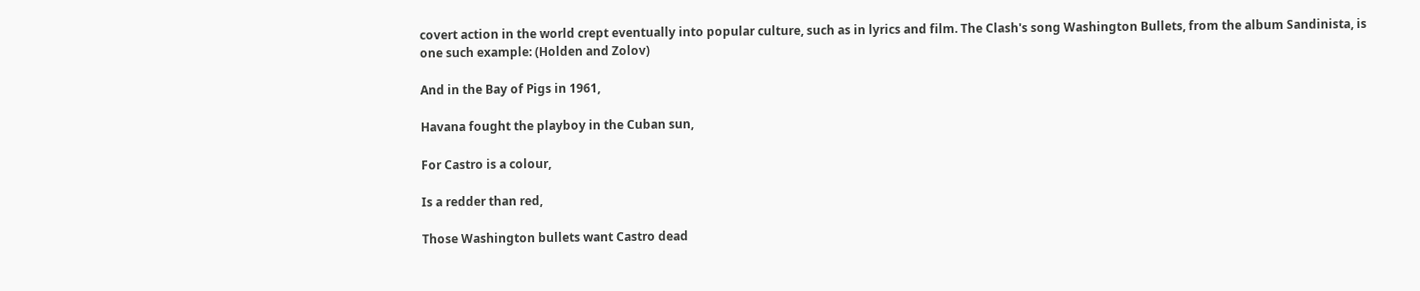covert action in the world crept eventually into popular culture, such as in lyrics and film. The Clash's song Washington Bullets, from the album Sandinista, is one such example: (Holden and Zolov)

And in the Bay of Pigs in 1961,

Havana fought the playboy in the Cuban sun,

For Castro is a colour,

Is a redder than red,

Those Washington bullets want Castro dead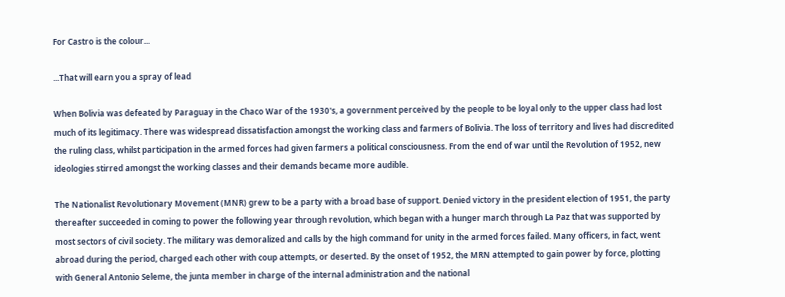For Castro is the colour...

...That will earn you a spray of lead

When Bolivia was defeated by Paraguay in the Chaco War of the 1930's, a government perceived by the people to be loyal only to the upper class had lost much of its legitimacy. There was widespread dissatisfaction amongst the working class and farmers of Bolivia. The loss of territory and lives had discredited the ruling class, whilst participation in the armed forces had given farmers a political consciousness. From the end of war until the Revolution of 1952, new ideologies stirred amongst the working classes and their demands became more audible.

The Nationalist Revolutionary Movement (MNR) grew to be a party with a broad base of support. Denied victory in the president election of 1951, the party thereafter succeeded in coming to power the following year through revolution, which began with a hunger march through La Paz that was supported by most sectors of civil society. The military was demoralized and calls by the high command for unity in the armed forces failed. Many officers, in fact, went abroad during the period, charged each other with coup attempts, or deserted. By the onset of 1952, the MRN attempted to gain power by force, plotting with General Antonio Seleme, the junta member in charge of the internal administration and the national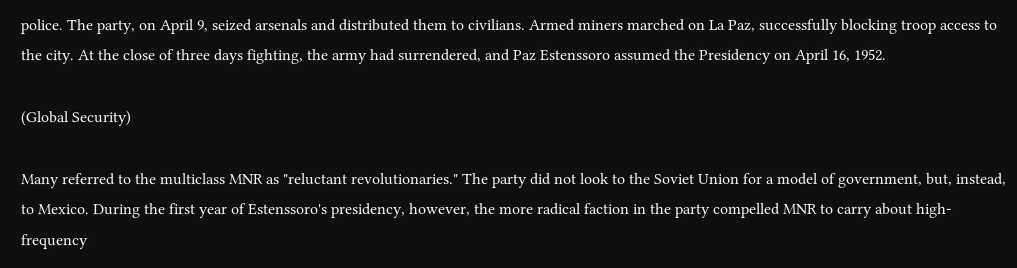police. The party, on April 9, seized arsenals and distributed them to civilians. Armed miners marched on La Paz, successfully blocking troop access to the city. At the close of three days fighting, the army had surrendered, and Paz Estenssoro assumed the Presidency on April 16, 1952.

(Global Security)

Many referred to the multiclass MNR as "reluctant revolutionaries." The party did not look to the Soviet Union for a model of government, but, instead, to Mexico. During the first year of Estenssoro's presidency, however, the more radical faction in the party compelled MNR to carry about high-frequency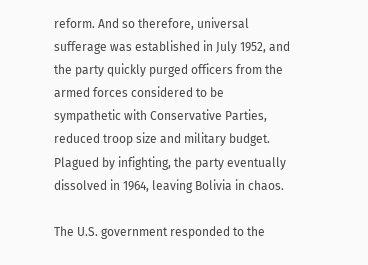reform. And so therefore, universal sufferage was established in July 1952, and the party quickly purged officers from the armed forces considered to be sympathetic with Conservative Parties, reduced troop size and military budget. Plagued by infighting, the party eventually dissolved in 1964, leaving Bolivia in chaos.

The U.S. government responded to the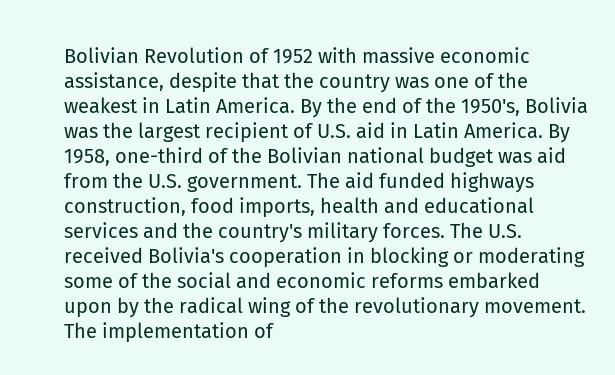Bolivian Revolution of 1952 with massive economic assistance, despite that the country was one of the weakest in Latin America. By the end of the 1950's, Bolivia was the largest recipient of U.S. aid in Latin America. By 1958, one-third of the Bolivian national budget was aid from the U.S. government. The aid funded highways construction, food imports, health and educational services and the country's military forces. The U.S. received Bolivia's cooperation in blocking or moderating some of the social and economic reforms embarked upon by the radical wing of the revolutionary movement. The implementation of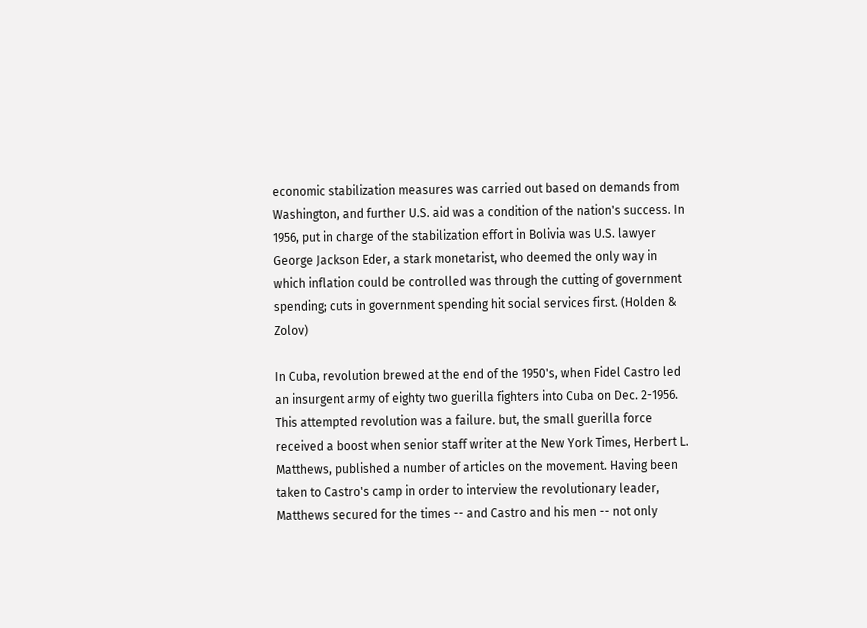economic stabilization measures was carried out based on demands from Washington, and further U.S. aid was a condition of the nation's success. In 1956, put in charge of the stabilization effort in Bolivia was U.S. lawyer George Jackson Eder, a stark monetarist, who deemed the only way in which inflation could be controlled was through the cutting of government spending; cuts in government spending hit social services first. (Holden & Zolov)

In Cuba, revolution brewed at the end of the 1950's, when Fidel Castro led an insurgent army of eighty two guerilla fighters into Cuba on Dec. 2-1956. This attempted revolution was a failure. but, the small guerilla force received a boost when senior staff writer at the New York Times, Herbert L. Matthews, published a number of articles on the movement. Having been taken to Castro's camp in order to interview the revolutionary leader, Matthews secured for the times -- and Castro and his men -- not only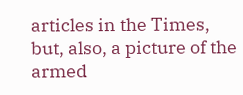articles in the Times, but, also, a picture of the armed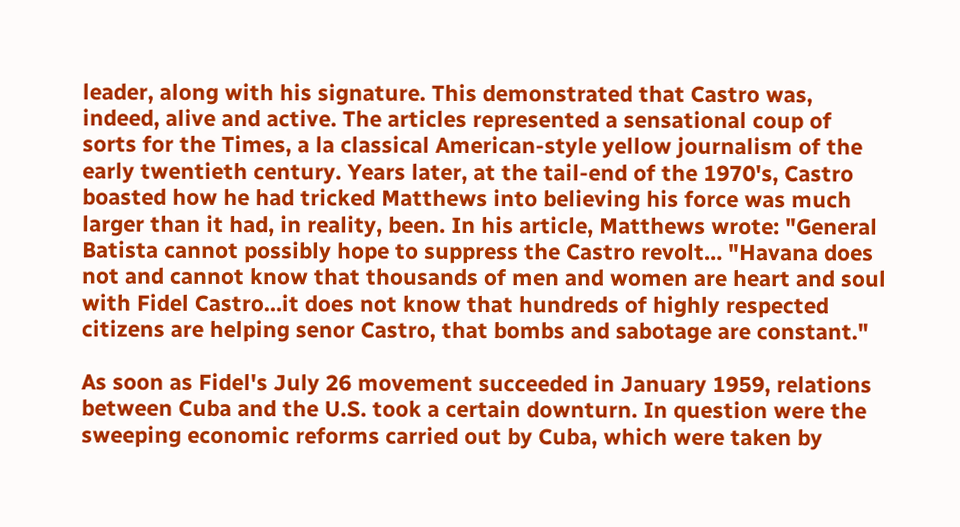leader, along with his signature. This demonstrated that Castro was, indeed, alive and active. The articles represented a sensational coup of sorts for the Times, a la classical American-style yellow journalism of the early twentieth century. Years later, at the tail-end of the 1970's, Castro boasted how he had tricked Matthews into believing his force was much larger than it had, in reality, been. In his article, Matthews wrote: "General Batista cannot possibly hope to suppress the Castro revolt… "Havana does not and cannot know that thousands of men and women are heart and soul with Fidel Castro…it does not know that hundreds of highly respected citizens are helping senor Castro, that bombs and sabotage are constant."

As soon as Fidel's July 26 movement succeeded in January 1959, relations between Cuba and the U.S. took a certain downturn. In question were the sweeping economic reforms carried out by Cuba, which were taken by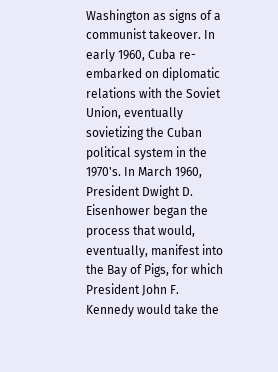Washington as signs of a communist takeover. In early 1960, Cuba re-embarked on diplomatic relations with the Soviet Union, eventually sovietizing the Cuban political system in the 1970's. In March 1960, President Dwight D. Eisenhower began the process that would, eventually, manifest into the Bay of Pigs, for which President John F. Kennedy would take the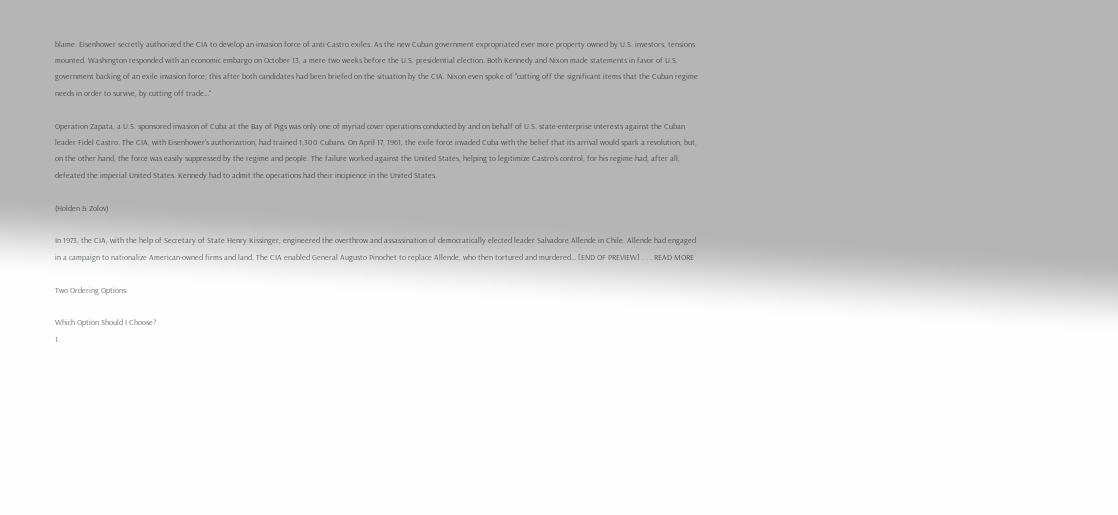blame. Eisenhower secretly authorized the CIA to develop an invasion force of anti-Castro exiles. As the new Cuban government expropriated ever more property owned by U.S. investors, tensions mounted. Washington responded with an economic embargo on October 13, a mere two weeks before the U.S. presidential election. Both Kennedy and Nixon made statements in favor of U.S. government backing of an exile invasion force; this after both candidates had been briefed on the situation by the CIA. Nixon even spoke of "cutting off the significant items that the Cuban regime needs in order to survive, by cutting off trade…"

Operation Zapata, a U.S. sponsored invasion of Cuba at the Bay of Pigs was only one of myriad cover operations conducted by and on behalf of U.S. state-enterprise interests against the Cuban leader Fidel Castro. The CIA, with Eisenhower's authorization, had trained 1,300 Cubans. On April 17, 1961, the exile force invaded Cuba with the belief that its arrival would spark a revolution, but, on the other hand, the force was easily suppressed by the regime and people. The failure worked against the United States, helping to legitimize Castro's control, for his regime had, after all, defeated the imperial United States. Kennedy had to admit the operations had their incipience in the United States.

(Holden & Zolov)

In 1973, the CIA, with the help of Secretary of State Henry Kissinger, engineered the overthrow and assassination of democratically elected leader Salvadore Allende in Chile. Allende had engaged in a campaign to nationalize American-owned firms and land. The CIA enabled General Augusto Pinochet to replace Allende, who then tortured and murdered… [END OF PREVIEW] . . . READ MORE

Two Ordering Options:

Which Option Should I Choose?
1.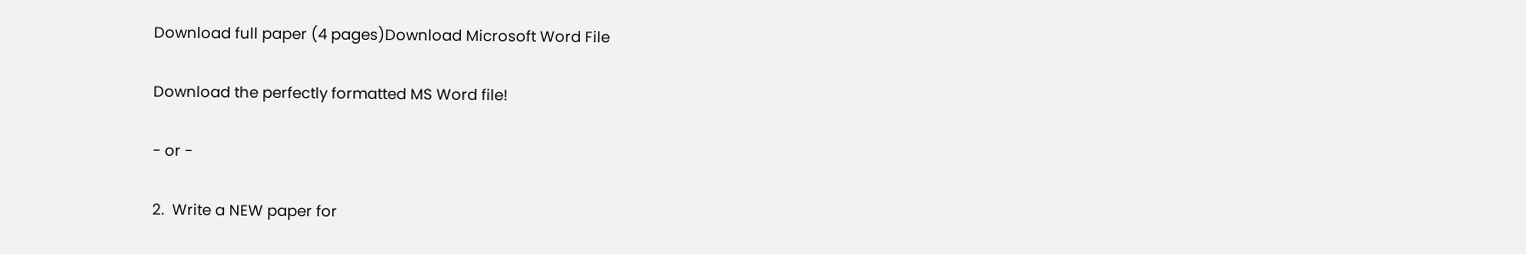Download full paper (4 pages)Download Microsoft Word File

Download the perfectly formatted MS Word file!

- or -

2.  Write a NEW paper for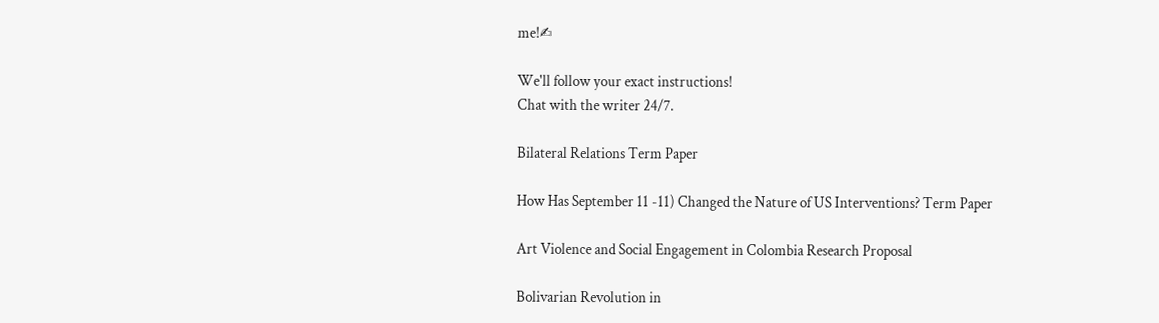me!✍

We'll follow your exact instructions!
Chat with the writer 24/7.

Bilateral Relations Term Paper

How Has September 11 -11) Changed the Nature of US Interventions? Term Paper

Art Violence and Social Engagement in Colombia Research Proposal

Bolivarian Revolution in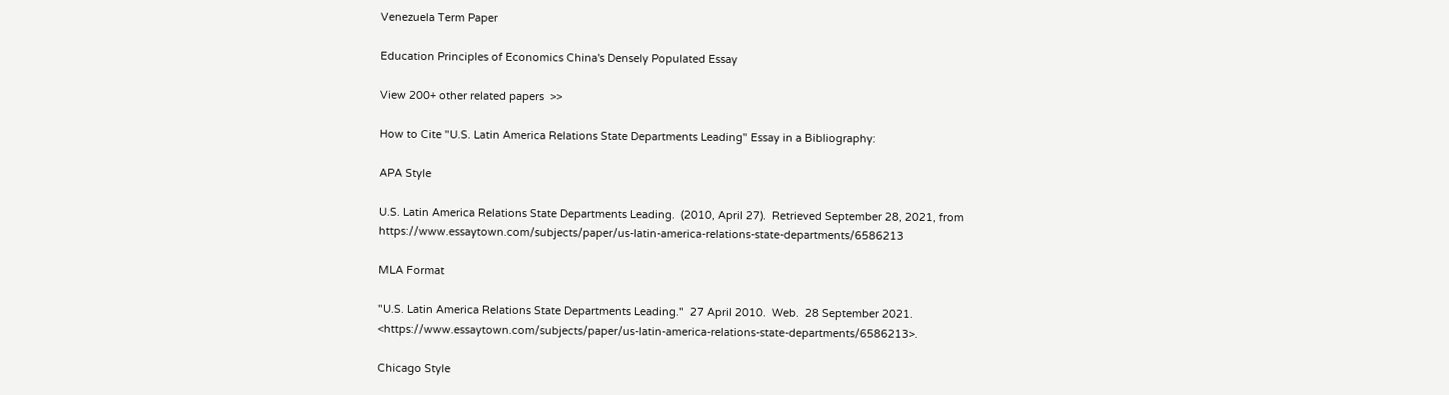Venezuela Term Paper

Education Principles of Economics China's Densely Populated Essay

View 200+ other related papers  >>

How to Cite "U.S. Latin America Relations State Departments Leading" Essay in a Bibliography:

APA Style

U.S. Latin America Relations State Departments Leading.  (2010, April 27).  Retrieved September 28, 2021, from https://www.essaytown.com/subjects/paper/us-latin-america-relations-state-departments/6586213

MLA Format

"U.S. Latin America Relations State Departments Leading."  27 April 2010.  Web.  28 September 2021. <https://www.essaytown.com/subjects/paper/us-latin-america-relations-state-departments/6586213>.

Chicago Style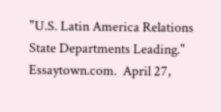"U.S. Latin America Relations State Departments Leading."  Essaytown.com.  April 27,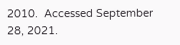2010.  Accessed September 28, 2021.